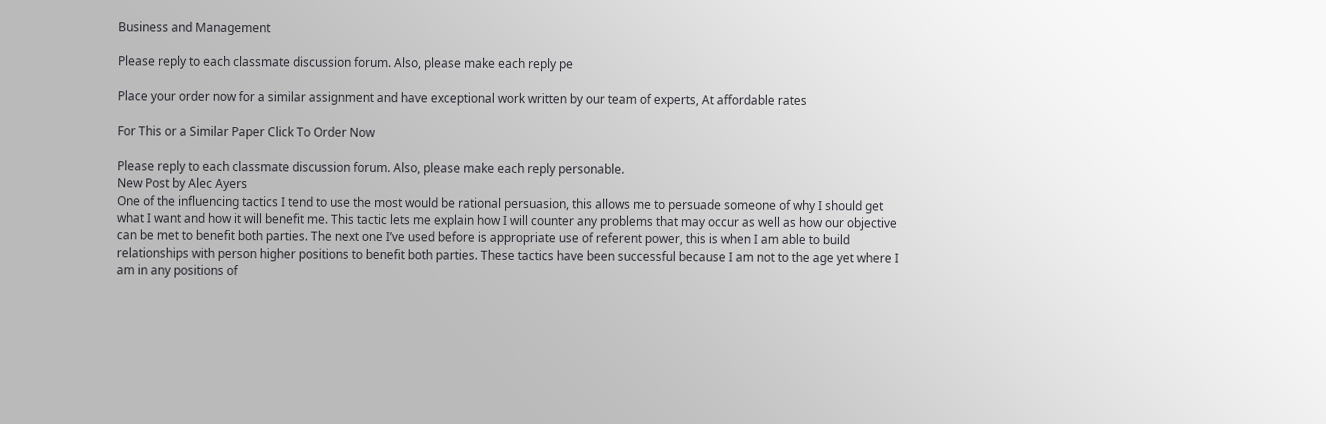Business and Management

Please reply to each classmate discussion forum. Also, please make each reply pe

Place your order now for a similar assignment and have exceptional work written by our team of experts, At affordable rates

For This or a Similar Paper Click To Order Now

Please reply to each classmate discussion forum. Also, please make each reply personable.
New Post by Alec Ayers
One of the influencing tactics I tend to use the most would be rational persuasion, this allows me to persuade someone of why I should get what I want and how it will benefit me. This tactic lets me explain how I will counter any problems that may occur as well as how our objective can be met to benefit both parties. The next one I’ve used before is appropriate use of referent power, this is when I am able to build relationships with person higher positions to benefit both parties. These tactics have been successful because I am not to the age yet where I am in any positions of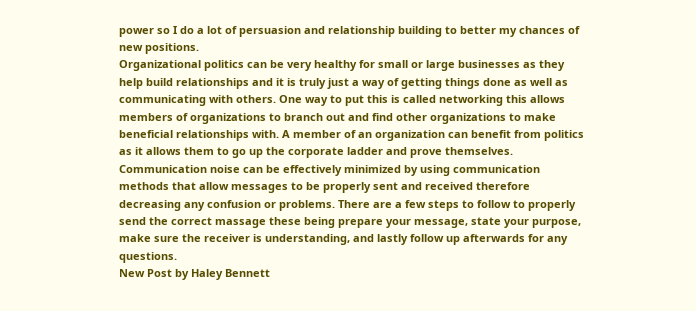power so I do a lot of persuasion and relationship building to better my chances of new positions.
Organizational politics can be very healthy for small or large businesses as they help build relationships and it is truly just a way of getting things done as well as communicating with others. One way to put this is called networking this allows members of organizations to branch out and find other organizations to make beneficial relationships with. A member of an organization can benefit from politics as it allows them to go up the corporate ladder and prove themselves.
Communication noise can be effectively minimized by using communication methods that allow messages to be properly sent and received therefore decreasing any confusion or problems. There are a few steps to follow to properly send the correct massage these being prepare your message, state your purpose, make sure the receiver is understanding, and lastly follow up afterwards for any questions.
New Post by Haley Bennett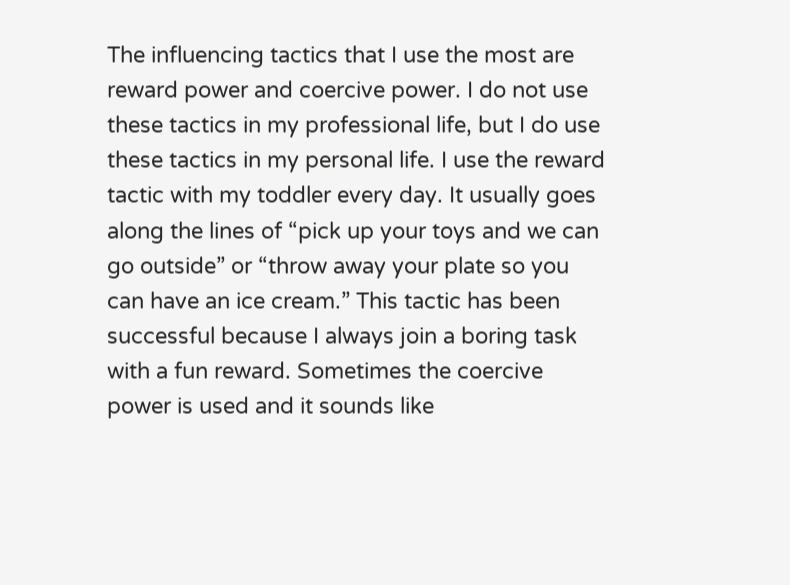The influencing tactics that I use the most are reward power and coercive power. I do not use these tactics in my professional life, but I do use these tactics in my personal life. I use the reward tactic with my toddler every day. It usually goes along the lines of “pick up your toys and we can go outside” or “throw away your plate so you can have an ice cream.” This tactic has been successful because I always join a boring task with a fun reward. Sometimes the coercive power is used and it sounds like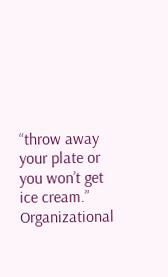“throw away your plate or you won’t get ice cream.”
Organizational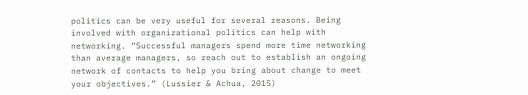politics can be very useful for several reasons. Being involved with organizational politics can help with networking. “Successful managers spend more time networking than average managers, so reach out to establish an ongoing network of contacts to help you bring about change to meet your objectives.” (Lussier & Achua, 2015)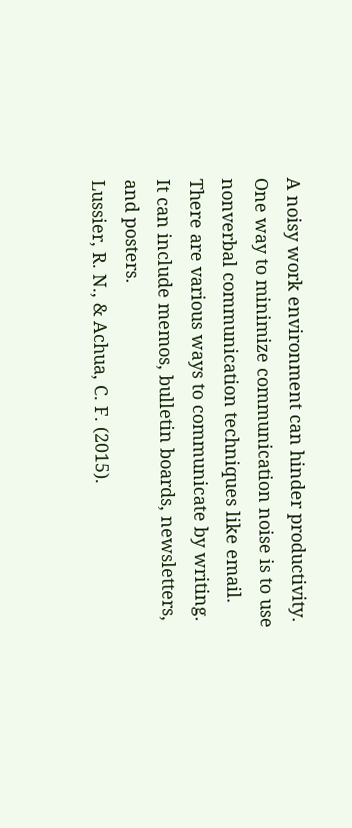A noisy work environment can hinder productivity. One way to minimize communication noise is to use nonverbal communication techniques like email. There are various ways to communicate by writing. It can include memos, bulletin boards, newsletters, and posters.
Lussier, R. N., & Achua, C. F. (2015).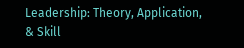Leadership: Theory, Application, & Skill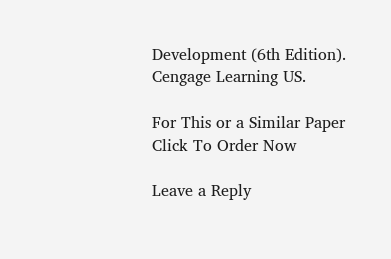Development (6th Edition). Cengage Learning US.

For This or a Similar Paper Click To Order Now

Leave a Reply